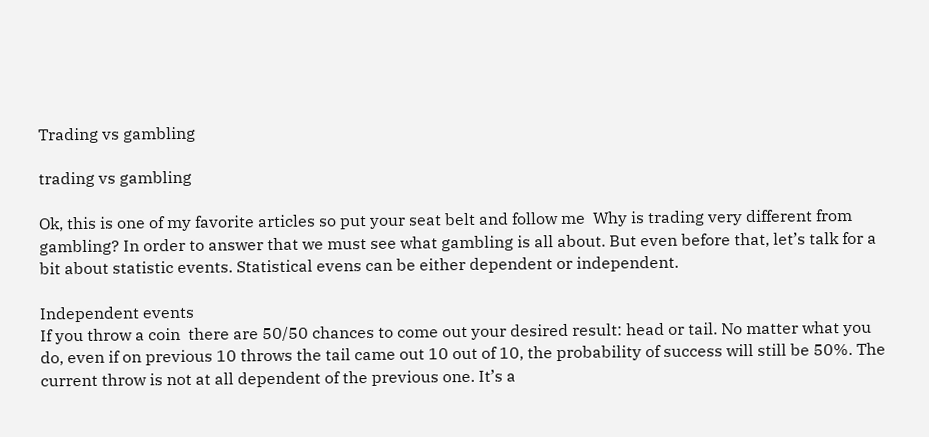Trading vs gambling

trading vs gambling

Ok, this is one of my favorite articles so put your seat belt and follow me  Why is trading very different from gambling? In order to answer that we must see what gambling is all about. But even before that, let’s talk for a bit about statistic events. Statistical evens can be either dependent or independent.

Independent events
If you throw a coin  there are 50/50 chances to come out your desired result: head or tail. No matter what you do, even if on previous 10 throws the tail came out 10 out of 10, the probability of success will still be 50%. The current throw is not at all dependent of the previous one. It’s a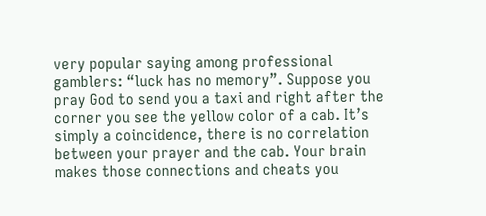very popular saying among professional gamblers: “luck has no memory”. Suppose you pray God to send you a taxi and right after the corner you see the yellow color of a cab. It’s simply a coincidence, there is no correlation between your prayer and the cab. Your brain makes those connections and cheats you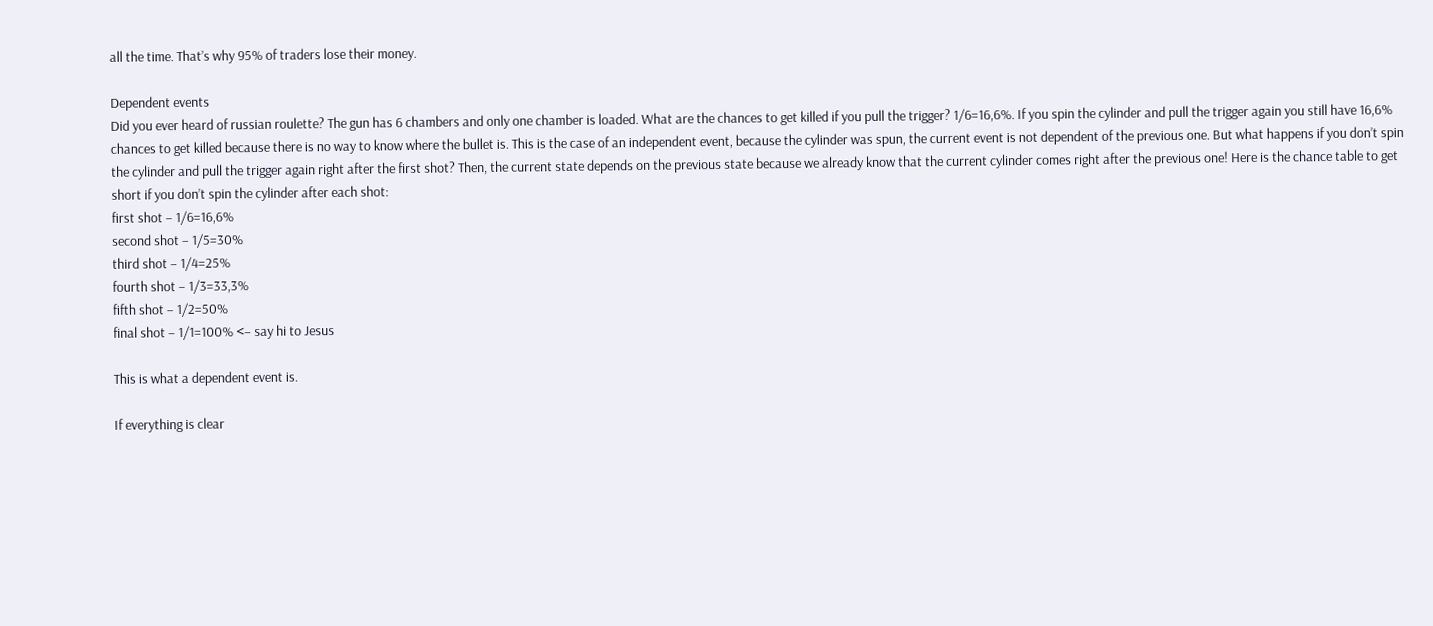all the time. That’s why 95% of traders lose their money.

Dependent events
Did you ever heard of russian roulette? The gun has 6 chambers and only one chamber is loaded. What are the chances to get killed if you pull the trigger? 1/6=16,6%. If you spin the cylinder and pull the trigger again you still have 16,6% chances to get killed because there is no way to know where the bullet is. This is the case of an independent event, because the cylinder was spun, the current event is not dependent of the previous one. But what happens if you don’t spin the cylinder and pull the trigger again right after the first shot? Then, the current state depends on the previous state because we already know that the current cylinder comes right after the previous one! Here is the chance table to get short if you don’t spin the cylinder after each shot:
first shot – 1/6=16,6%
second shot – 1/5=30%
third shot – 1/4=25%
fourth shot – 1/3=33,3%
fifth shot – 1/2=50%
final shot – 1/1=100% <– say hi to Jesus

This is what a dependent event is.

If everything is clear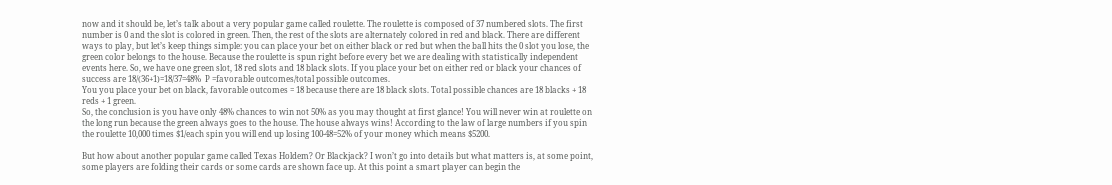now and it should be, let’s talk about a very popular game called roulette. The roulette is composed of 37 numbered slots. The first number is 0 and the slot is colored in green. Then, the rest of the slots are alternately colored in red and black. There are different ways to play, but let’s keep things simple: you can place your bet on either black or red but when the ball hits the 0 slot you lose, the green color belongs to the house. Because the roulette is spun right before every bet we are dealing with statistically independent events here. So, we have one green slot, 18 red slots and 18 black slots. If you place your bet on either red or black your chances of success are 18/(36+1)=18/37=48%  P =favorable outcomes/total possible outcomes.
You you place your bet on black, favorable outcomes = 18 because there are 18 black slots. Total possible chances are 18 blacks + 18 reds + 1 green.
So, the conclusion is you have only 48% chances to win not 50% as you may thought at first glance! You will never win at roulette on the long run because the green always goes to the house. The house always wins! According to the law of large numbers if you spin the roulette 10,000 times $1/each spin you will end up losing 100-48=52% of your money which means $5200.

But how about another popular game called Texas Holdem? Or Blackjack? I won’t go into details but what matters is, at some point, some players are folding their cards or some cards are shown face up. At this point a smart player can begin the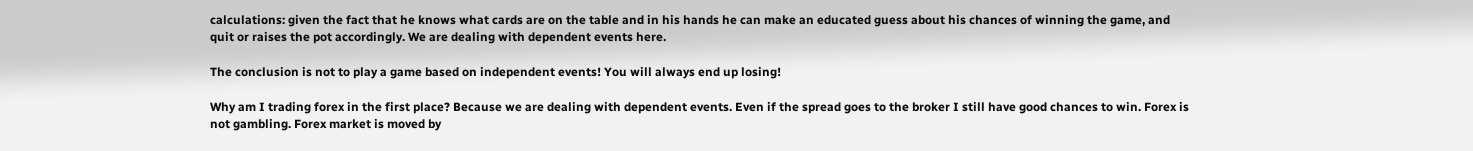calculations: given the fact that he knows what cards are on the table and in his hands he can make an educated guess about his chances of winning the game, and quit or raises the pot accordingly. We are dealing with dependent events here.

The conclusion is not to play a game based on independent events! You will always end up losing!

Why am I trading forex in the first place? Because we are dealing with dependent events. Even if the spread goes to the broker I still have good chances to win. Forex is not gambling. Forex market is moved by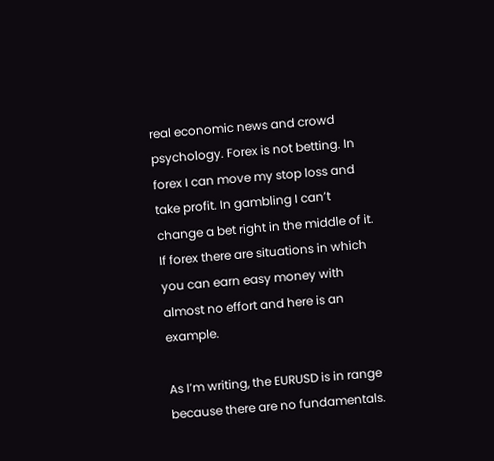real economic news and crowd psychology. Forex is not betting. In forex I can move my stop loss and take profit. In gambling I can’t change a bet right in the middle of it. If forex there are situations in which you can earn easy money with almost no effort and here is an example.

As I’m writing, the EURUSD is in range because there are no fundamentals.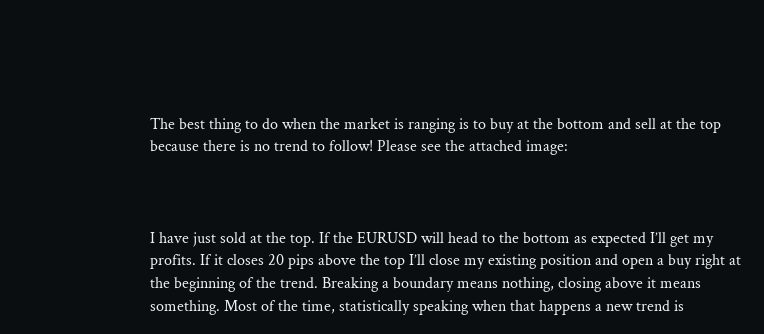The best thing to do when the market is ranging is to buy at the bottom and sell at the top because there is no trend to follow! Please see the attached image:



I have just sold at the top. If the EURUSD will head to the bottom as expected I’ll get my profits. If it closes 20 pips above the top I’ll close my existing position and open a buy right at the beginning of the trend. Breaking a boundary means nothing, closing above it means something. Most of the time, statistically speaking when that happens a new trend is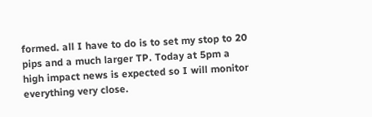formed. all I have to do is to set my stop to 20 pips and a much larger TP. Today at 5pm a high impact news is expected so I will monitor everything very close.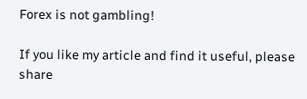Forex is not gambling!

If you like my article and find it useful, please share